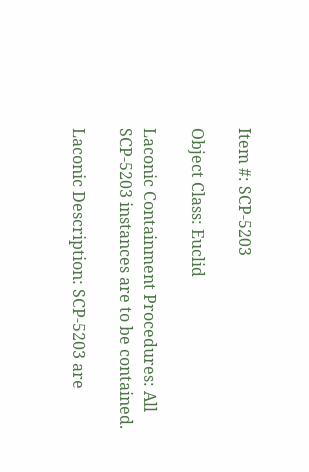Item #: SCP-5203

Object Class: Euclid

Laconic Containment Procedures: All SCP-5203 instances are to be contained.

Laconic Description: SCP-5203 are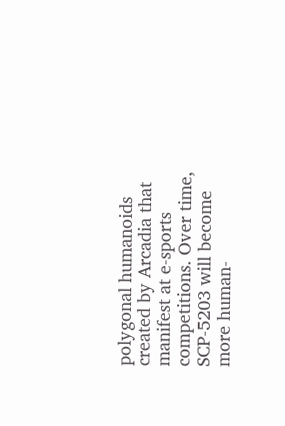polygonal humanoids created by Arcadia that manifest at e-sports competitions. Over time, SCP-5203 will become more human-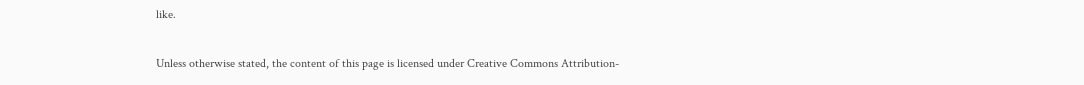like.

Unless otherwise stated, the content of this page is licensed under Creative Commons Attribution-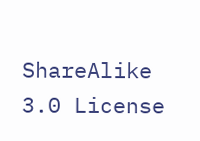ShareAlike 3.0 License